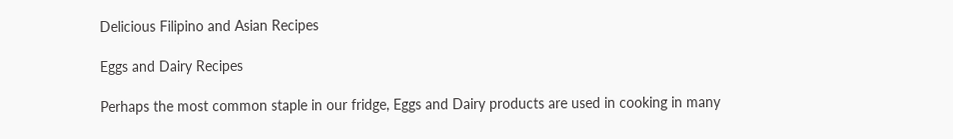Delicious Filipino and Asian Recipes

Eggs and Dairy Recipes

Perhaps the most common staple in our fridge, Eggs and Dairy products are used in cooking in many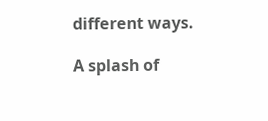different ways.

A splash of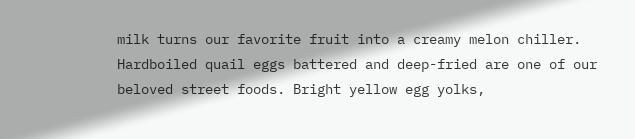milk turns our favorite fruit into a creamy melon chiller. Hardboiled quail eggs battered and deep-fried are one of our beloved street foods. Bright yellow egg yolks,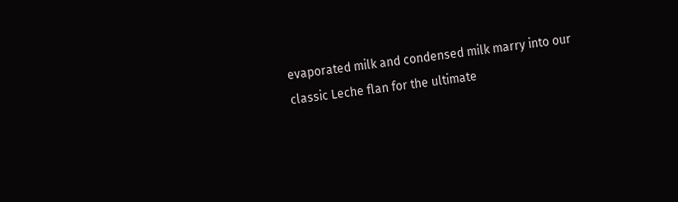evaporated milk and condensed milk marry into our classic Leche flan for the ultimate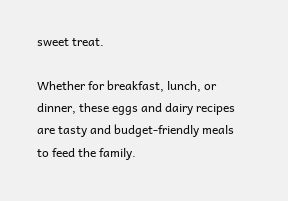sweet treat.

Whether for breakfast, lunch, or dinner, these eggs and dairy recipes are tasty and budget-friendly meals to feed the family.